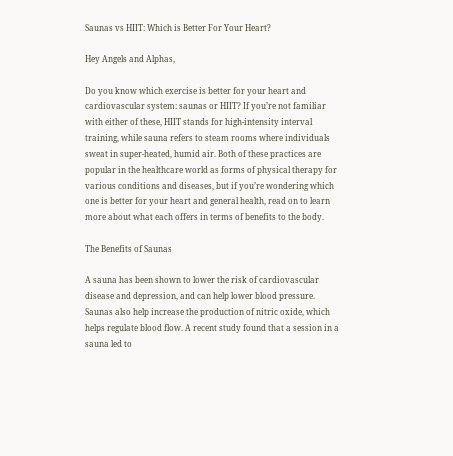Saunas vs HIIT: Which is Better For Your Heart?

Hey Angels and Alphas,

Do you know which exercise is better for your heart and cardiovascular system: saunas or HIIT? If you’re not familiar with either of these, HIIT stands for high-intensity interval training, while sauna refers to steam rooms where individuals sweat in super-heated, humid air. Both of these practices are popular in the healthcare world as forms of physical therapy for various conditions and diseases, but if you’re wondering which one is better for your heart and general health, read on to learn more about what each offers in terms of benefits to the body.

The Benefits of Saunas

A sauna has been shown to lower the risk of cardiovascular disease and depression, and can help lower blood pressure. Saunas also help increase the production of nitric oxide, which helps regulate blood flow. A recent study found that a session in a sauna led to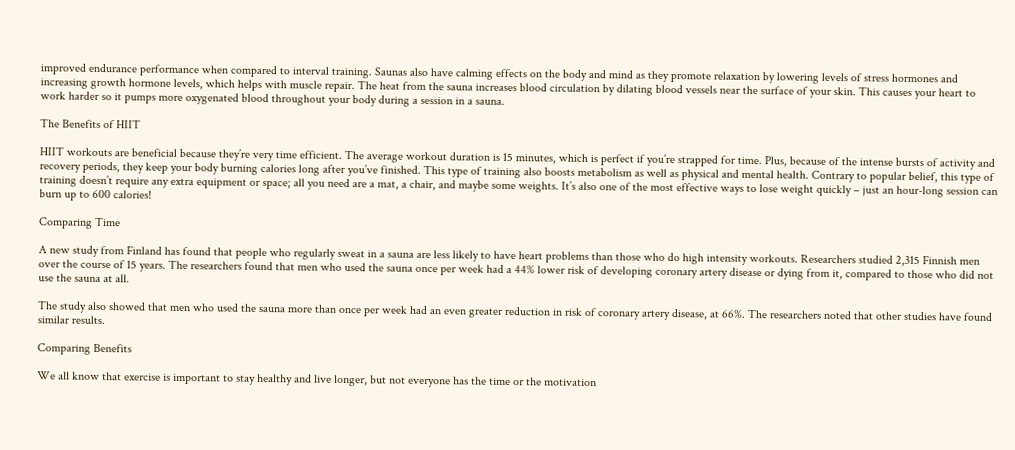improved endurance performance when compared to interval training. Saunas also have calming effects on the body and mind as they promote relaxation by lowering levels of stress hormones and increasing growth hormone levels, which helps with muscle repair. The heat from the sauna increases blood circulation by dilating blood vessels near the surface of your skin. This causes your heart to work harder so it pumps more oxygenated blood throughout your body during a session in a sauna.

The Benefits of HIIT

HIIT workouts are beneficial because they’re very time efficient. The average workout duration is 15 minutes, which is perfect if you’re strapped for time. Plus, because of the intense bursts of activity and recovery periods, they keep your body burning calories long after you’ve finished. This type of training also boosts metabolism as well as physical and mental health. Contrary to popular belief, this type of training doesn’t require any extra equipment or space; all you need are a mat, a chair, and maybe some weights. It’s also one of the most effective ways to lose weight quickly – just an hour-long session can burn up to 600 calories!

Comparing Time

A new study from Finland has found that people who regularly sweat in a sauna are less likely to have heart problems than those who do high intensity workouts. Researchers studied 2,315 Finnish men over the course of 15 years. The researchers found that men who used the sauna once per week had a 44% lower risk of developing coronary artery disease or dying from it, compared to those who did not use the sauna at all.

The study also showed that men who used the sauna more than once per week had an even greater reduction in risk of coronary artery disease, at 66%. The researchers noted that other studies have found similar results.

Comparing Benefits

We all know that exercise is important to stay healthy and live longer, but not everyone has the time or the motivation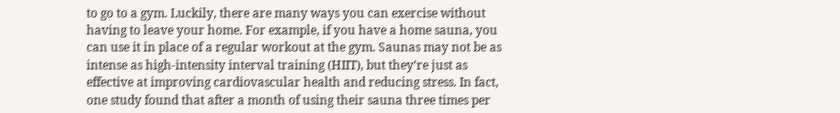to go to a gym. Luckily, there are many ways you can exercise without having to leave your home. For example, if you have a home sauna, you can use it in place of a regular workout at the gym. Saunas may not be as intense as high-intensity interval training (HIIT), but they’re just as effective at improving cardiovascular health and reducing stress. In fact, one study found that after a month of using their sauna three times per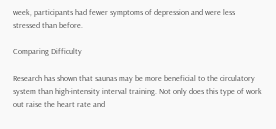week, participants had fewer symptoms of depression and were less stressed than before.

Comparing Difficulty

Research has shown that saunas may be more beneficial to the circulatory system than high-intensity interval training. Not only does this type of work out raise the heart rate and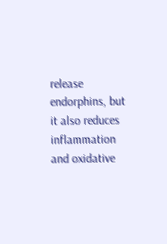release endorphins, but it also reduces inflammation and oxidative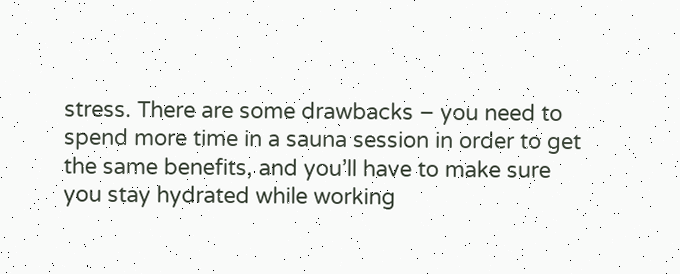stress. There are some drawbacks – you need to spend more time in a sauna session in order to get the same benefits, and you’ll have to make sure you stay hydrated while working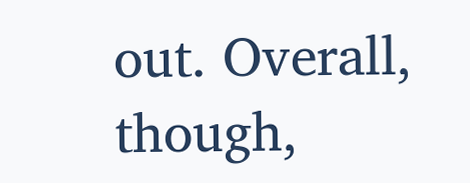out. Overall, though,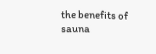the benefits of sauna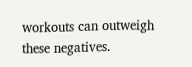workouts can outweigh these negatives.